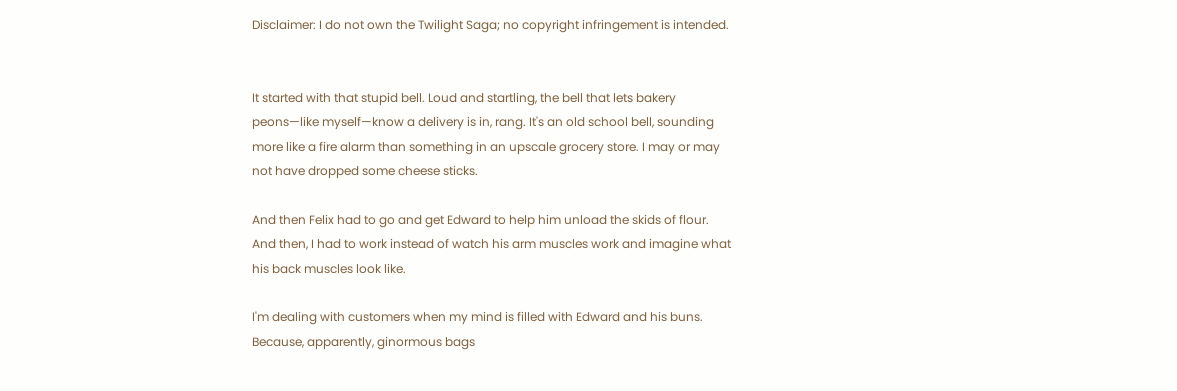Disclaimer: I do not own the Twilight Saga; no copyright infringement is intended.


It started with that stupid bell. Loud and startling, the bell that lets bakery peons—like myself—know a delivery is in, rang. It's an old school bell, sounding more like a fire alarm than something in an upscale grocery store. I may or may not have dropped some cheese sticks.

And then Felix had to go and get Edward to help him unload the skids of flour. And then, I had to work instead of watch his arm muscles work and imagine what his back muscles look like.

I'm dealing with customers when my mind is filled with Edward and his buns. Because, apparently, ginormous bags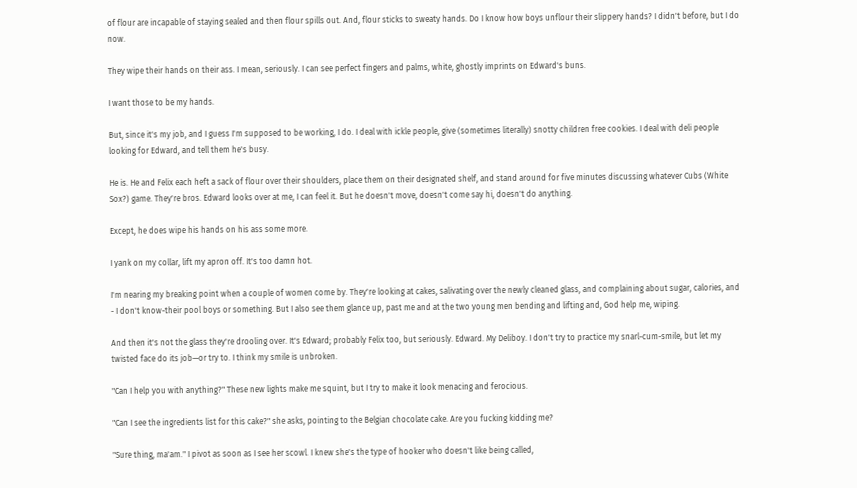of flour are incapable of staying sealed and then flour spills out. And, flour sticks to sweaty hands. Do I know how boys unflour their slippery hands? I didn't before, but I do now.

They wipe their hands on their ass. I mean, seriously. I can see perfect fingers and palms, white, ghostly imprints on Edward's buns.

I want those to be my hands.

But, since it's my job, and I guess I'm supposed to be working, I do. I deal with ickle people, give (sometimes literally) snotty children free cookies. I deal with deli people looking for Edward, and tell them he's busy.

He is. He and Felix each heft a sack of flour over their shoulders, place them on their designated shelf, and stand around for five minutes discussing whatever Cubs (White Sox?) game. They're bros. Edward looks over at me, I can feel it. But he doesn't move, doesn't come say hi, doesn't do anything.

Except, he does wipe his hands on his ass some more.

I yank on my collar, lift my apron off. It's too damn hot.

I'm nearing my breaking point when a couple of women come by. They're looking at cakes, salivating over the newly cleaned glass, and complaining about sugar, calories, and - I don't know-their pool boys or something. But I also see them glance up, past me and at the two young men bending and lifting and, God help me, wiping.

And then it's not the glass they're drooling over. It's Edward; probably Felix too, but seriously. Edward. My Deliboy. I don't try to practice my snarl-cum-smile, but let my twisted face do its job—or try to. I think my smile is unbroken.

"Can I help you with anything?" These new lights make me squint, but I try to make it look menacing and ferocious.

"Can I see the ingredients list for this cake?" she asks, pointing to the Belgian chocolate cake. Are you fucking kidding me?

"Sure thing, ma'am." I pivot as soon as I see her scowl. I knew she's the type of hooker who doesn't like being called,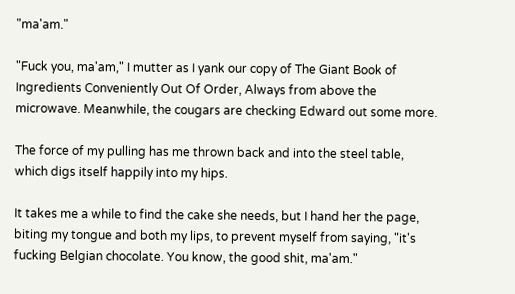"ma'am."

"Fuck you, ma'am," I mutter as I yank our copy of The Giant Book of Ingredients Conveniently Out Of Order, Always from above the microwave. Meanwhile, the cougars are checking Edward out some more.

The force of my pulling has me thrown back and into the steel table, which digs itself happily into my hips.

It takes me a while to find the cake she needs, but I hand her the page, biting my tongue and both my lips, to prevent myself from saying, "it's fucking Belgian chocolate. You know, the good shit, ma'am."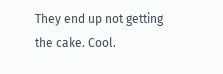They end up not getting the cake. Cool.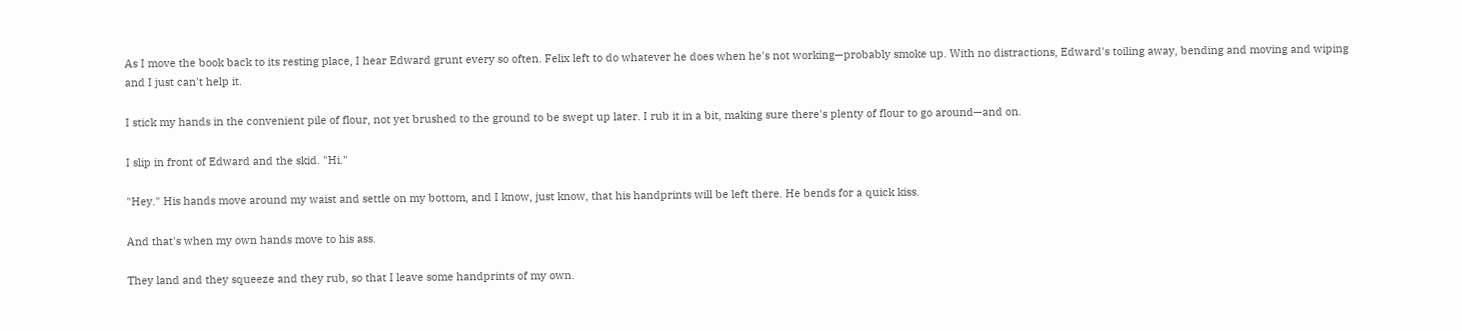As I move the book back to its resting place, I hear Edward grunt every so often. Felix left to do whatever he does when he's not working—probably smoke up. With no distractions, Edward's toiling away, bending and moving and wiping and I just can't help it.

I stick my hands in the convenient pile of flour, not yet brushed to the ground to be swept up later. I rub it in a bit, making sure there's plenty of flour to go around—and on.

I slip in front of Edward and the skid. "Hi."

"Hey." His hands move around my waist and settle on my bottom, and I know, just know, that his handprints will be left there. He bends for a quick kiss.

And that's when my own hands move to his ass.

They land and they squeeze and they rub, so that I leave some handprints of my own.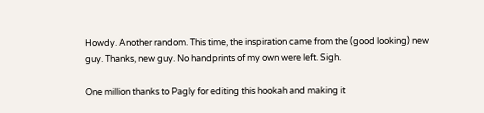Howdy. Another random. This time, the inspiration came from the (good looking) new guy. Thanks, new guy. No handprints of my own were left. Sigh.

One million thanks to Pagly for editing this hookah and making it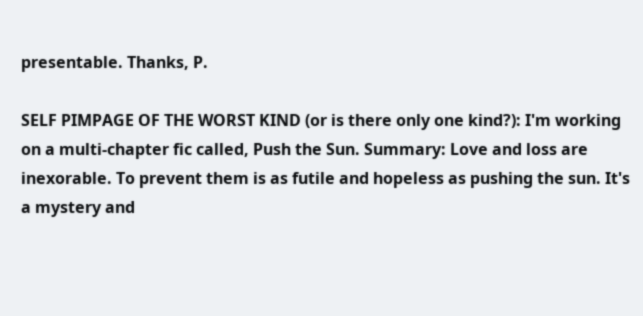presentable. Thanks, P.

SELF PIMPAGE OF THE WORST KIND (or is there only one kind?): I'm working on a multi-chapter fic called, Push the Sun. Summary: Love and loss are inexorable. To prevent them is as futile and hopeless as pushing the sun. It's a mystery and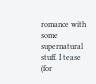romance with some supernatural stuff. I tease (for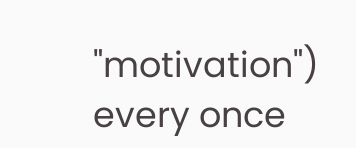"motivation") every once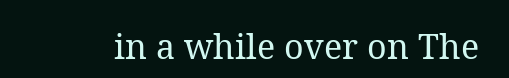in a while over on The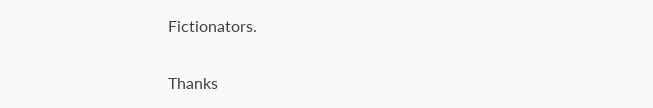Fictionators.

Thanks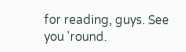for reading, guys. See you 'round.